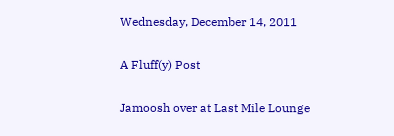Wednesday, December 14, 2011

A Fluff(y) Post

Jamoosh over at Last Mile Lounge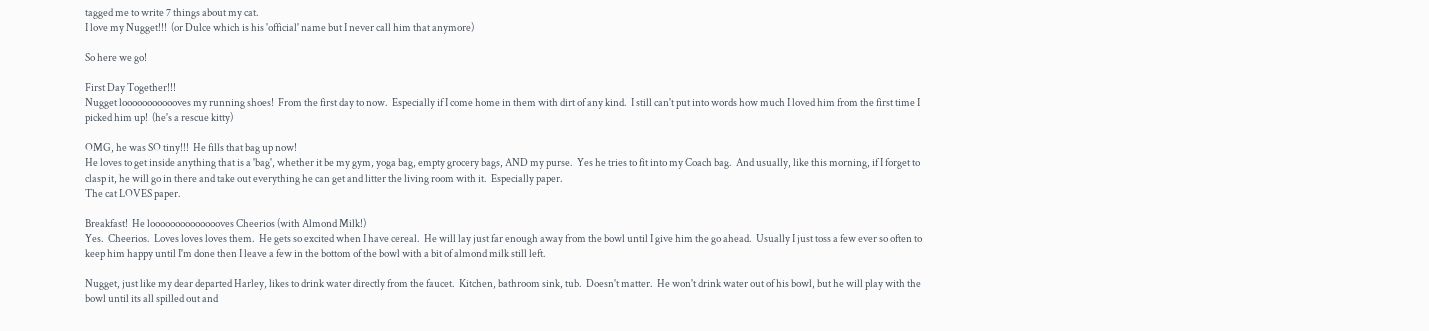tagged me to write 7 things about my cat.
I love my Nugget!!!  (or Dulce which is his 'official' name but I never call him that anymore)

So here we go!

First Day Together!!!
Nugget loooooooooooves my running shoes!  From the first day to now.  Especially if I come home in them with dirt of any kind.  I still can't put into words how much I loved him from the first time I picked him up!  (he's a rescue kitty)

OMG, he was SO tiny!!!  He fills that bag up now!
He loves to get inside anything that is a 'bag', whether it be my gym, yoga bag, empty grocery bags, AND my purse.  Yes he tries to fit into my Coach bag.  And usually, like this morning, if I forget to clasp it, he will go in there and take out everything he can get and litter the living room with it.  Especially paper.
The cat LOVES paper.

Breakfast!  He looooooooooooooves Cheerios (with Almond Milk!)
Yes.  Cheerios.  Loves loves loves them.  He gets so excited when I have cereal.  He will lay just far enough away from the bowl until I give him the go ahead.  Usually I just toss a few ever so often to keep him happy until I'm done then I leave a few in the bottom of the bowl with a bit of almond milk still left.

Nugget, just like my dear departed Harley, likes to drink water directly from the faucet.  Kitchen, bathroom sink, tub.  Doesn't matter.  He won't drink water out of his bowl, but he will play with the bowl until its all spilled out and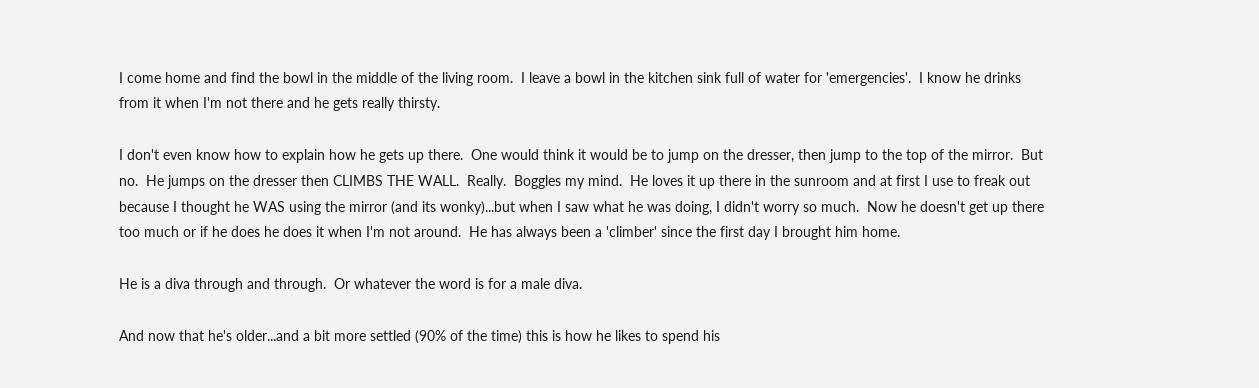I come home and find the bowl in the middle of the living room.  I leave a bowl in the kitchen sink full of water for 'emergencies'.  I know he drinks from it when I'm not there and he gets really thirsty.

I don't even know how to explain how he gets up there.  One would think it would be to jump on the dresser, then jump to the top of the mirror.  But no.  He jumps on the dresser then CLIMBS THE WALL.  Really.  Boggles my mind.  He loves it up there in the sunroom and at first I use to freak out because I thought he WAS using the mirror (and its wonky)...but when I saw what he was doing, I didn't worry so much.  Now he doesn't get up there too much or if he does he does it when I'm not around.  He has always been a 'climber' since the first day I brought him home.

He is a diva through and through.  Or whatever the word is for a male diva.

And now that he's older...and a bit more settled (90% of the time) this is how he likes to spend his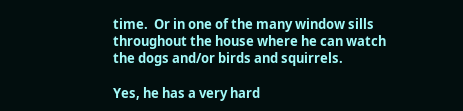time.  Or in one of the many window sills throughout the house where he can watch the dogs and/or birds and squirrels.

Yes, he has a very hard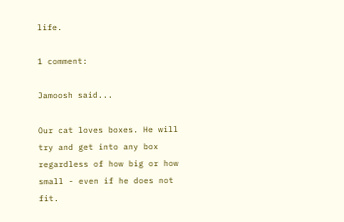life.

1 comment:

Jamoosh said...

Our cat loves boxes. He will try and get into any box regardless of how big or how small - even if he does not fit.